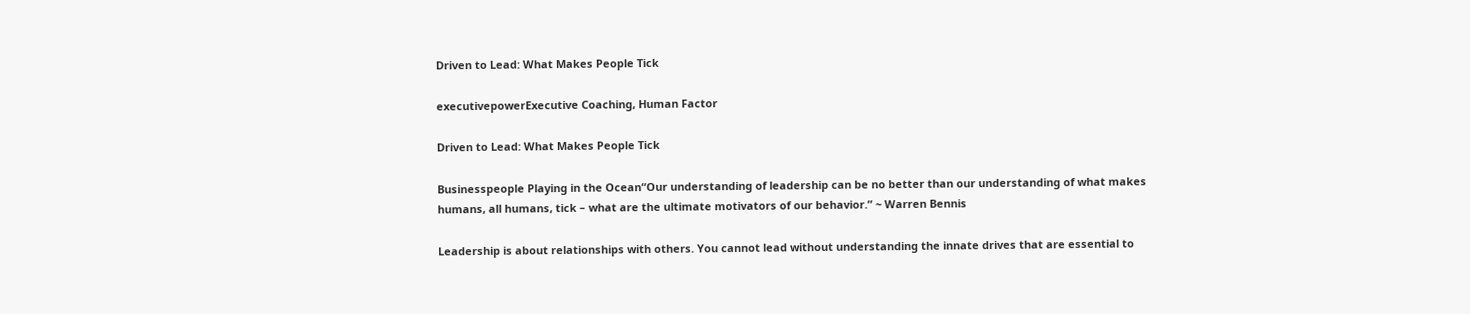Driven to Lead: What Makes People Tick

executivepowerExecutive Coaching, Human Factor

Driven to Lead: What Makes People Tick

Businesspeople Playing in the Ocean“Our understanding of leadership can be no better than our understanding of what makes humans, all humans, tick – what are the ultimate motivators of our behavior.” ~ Warren Bennis

Leadership is about relationships with others. You cannot lead without understanding the innate drives that are essential to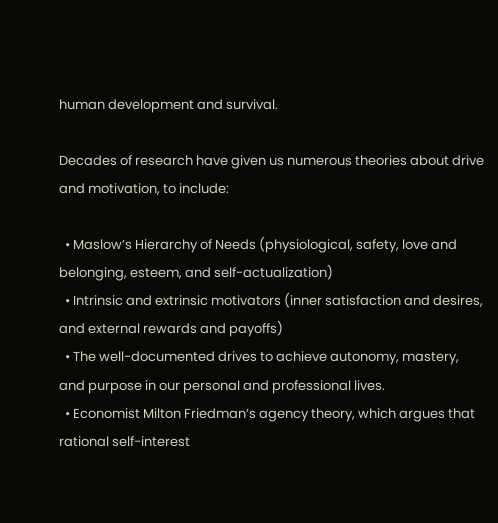human development and survival.

Decades of research have given us numerous theories about drive and motivation, to include:

  • Maslow’s Hierarchy of Needs (physiological, safety, love and belonging, esteem, and self-actualization)
  • Intrinsic and extrinsic motivators (inner satisfaction and desires, and external rewards and payoffs)
  • The well-documented drives to achieve autonomy, mastery, and purpose in our personal and professional lives.
  • Economist Milton Friedman’s agency theory, which argues that rational self-interest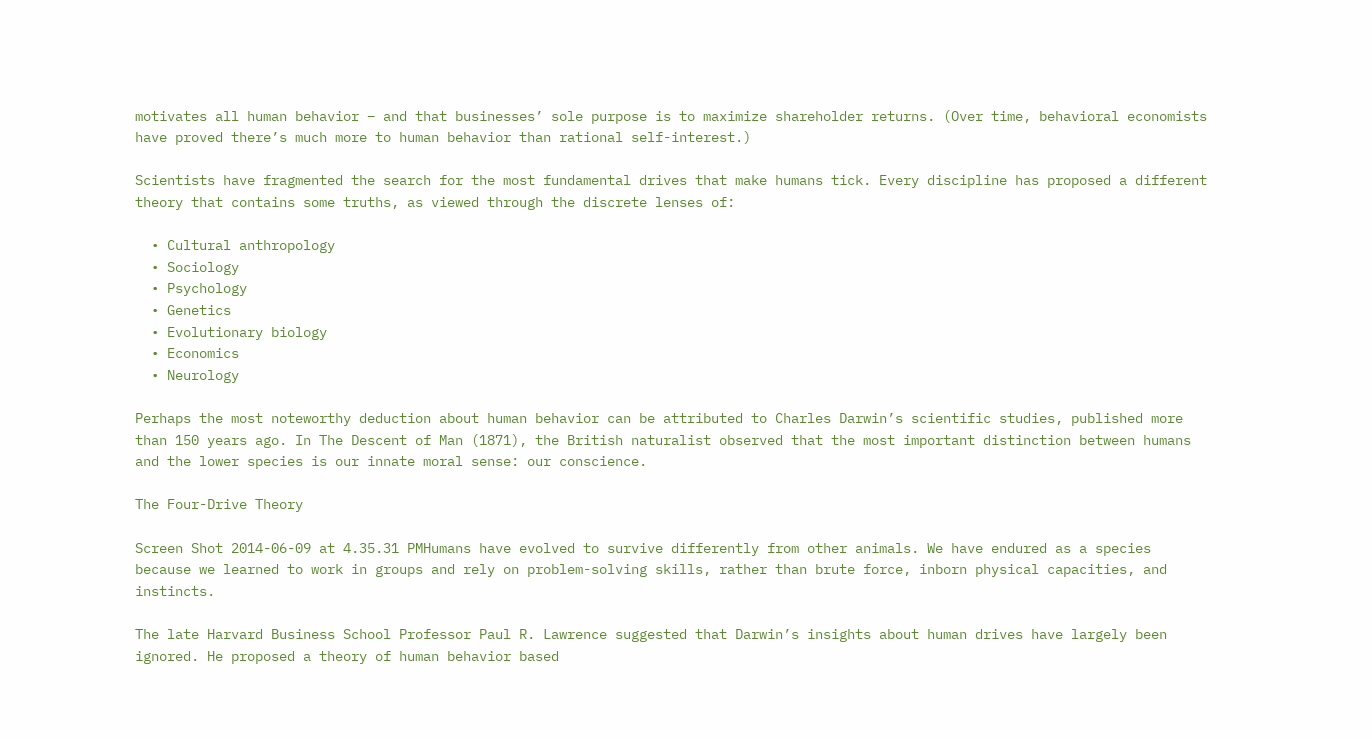motivates all human behavior – and that businesses’ sole purpose is to maximize shareholder returns. (Over time, behavioral economists have proved there’s much more to human behavior than rational self-interest.)

Scientists have fragmented the search for the most fundamental drives that make humans tick. Every discipline has proposed a different theory that contains some truths, as viewed through the discrete lenses of:

  • Cultural anthropology
  • Sociology
  • Psychology
  • Genetics
  • Evolutionary biology
  • Economics
  • Neurology

Perhaps the most noteworthy deduction about human behavior can be attributed to Charles Darwin’s scientific studies, published more than 150 years ago. In The Descent of Man (1871), the British naturalist observed that the most important distinction between humans and the lower species is our innate moral sense: our conscience.

The Four-Drive Theory

Screen Shot 2014-06-09 at 4.35.31 PMHumans have evolved to survive differently from other animals. We have endured as a species because we learned to work in groups and rely on problem-solving skills, rather than brute force, inborn physical capacities, and instincts.

The late Harvard Business School Professor Paul R. Lawrence suggested that Darwin’s insights about human drives have largely been ignored. He proposed a theory of human behavior based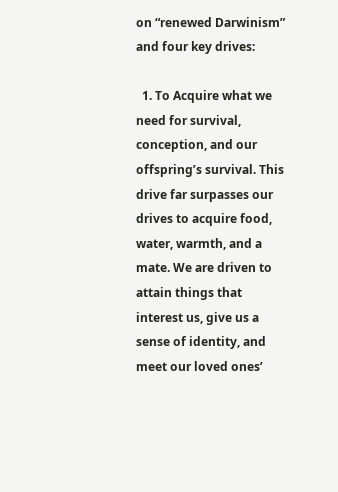on “renewed Darwinism” and four key drives:

  1. To Acquire what we need for survival, conception, and our offspring’s survival. This drive far surpasses our drives to acquire food, water, warmth, and a mate. We are driven to attain things that interest us, give us a sense of identity, and meet our loved ones’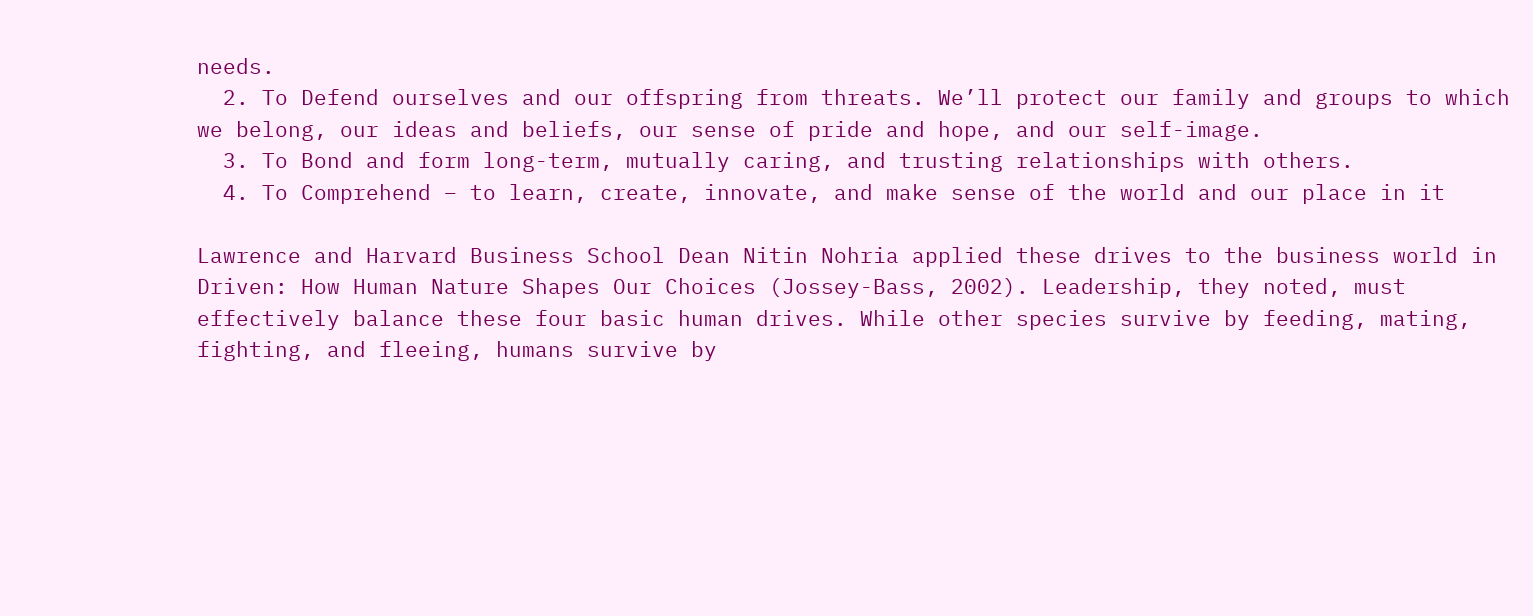needs.
  2. To Defend ourselves and our offspring from threats. We’ll protect our family and groups to which we belong, our ideas and beliefs, our sense of pride and hope, and our self-image.
  3. To Bond and form long-term, mutually caring, and trusting relationships with others.
  4. To Comprehend – to learn, create, innovate, and make sense of the world and our place in it

Lawrence and Harvard Business School Dean Nitin Nohria applied these drives to the business world in Driven: How Human Nature Shapes Our Choices (Jossey-Bass, 2002). Leadership, they noted, must effectively balance these four basic human drives. While other species survive by feeding, mating, fighting, and fleeing, humans survive by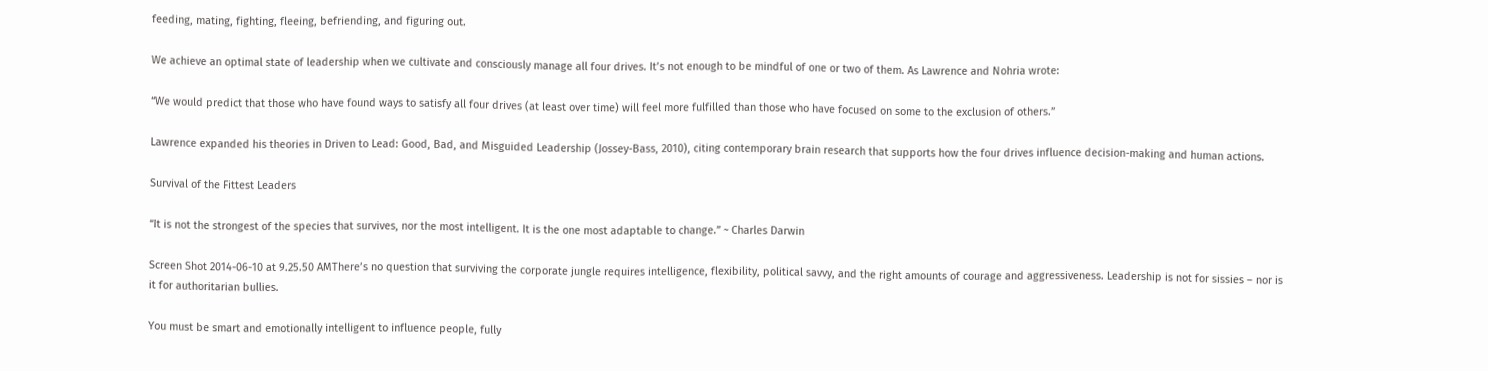feeding, mating, fighting, fleeing, befriending, and figuring out.

We achieve an optimal state of leadership when we cultivate and consciously manage all four drives. It’s not enough to be mindful of one or two of them. As Lawrence and Nohria wrote:

“We would predict that those who have found ways to satisfy all four drives (at least over time) will feel more fulfilled than those who have focused on some to the exclusion of others.”

Lawrence expanded his theories in Driven to Lead: Good, Bad, and Misguided Leadership (Jossey-Bass, 2010), citing contemporary brain research that supports how the four drives influence decision-making and human actions.

Survival of the Fittest Leaders

“It is not the strongest of the species that survives, nor the most intelligent. It is the one most adaptable to change.” ~ Charles Darwin

Screen Shot 2014-06-10 at 9.25.50 AMThere’s no question that surviving the corporate jungle requires intelligence, flexibility, political savvy, and the right amounts of courage and aggressiveness. Leadership is not for sissies – nor is it for authoritarian bullies.

You must be smart and emotionally intelligent to influence people, fully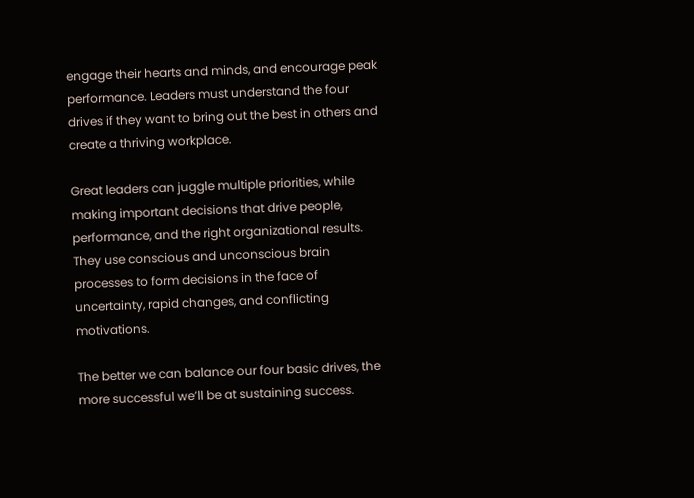engage their hearts and minds, and encourage peak performance. Leaders must understand the four drives if they want to bring out the best in others and create a thriving workplace.

Great leaders can juggle multiple priorities, while making important decisions that drive people, performance, and the right organizational results. They use conscious and unconscious brain processes to form decisions in the face of uncertainty, rapid changes, and conflicting motivations.

The better we can balance our four basic drives, the more successful we’ll be at sustaining success.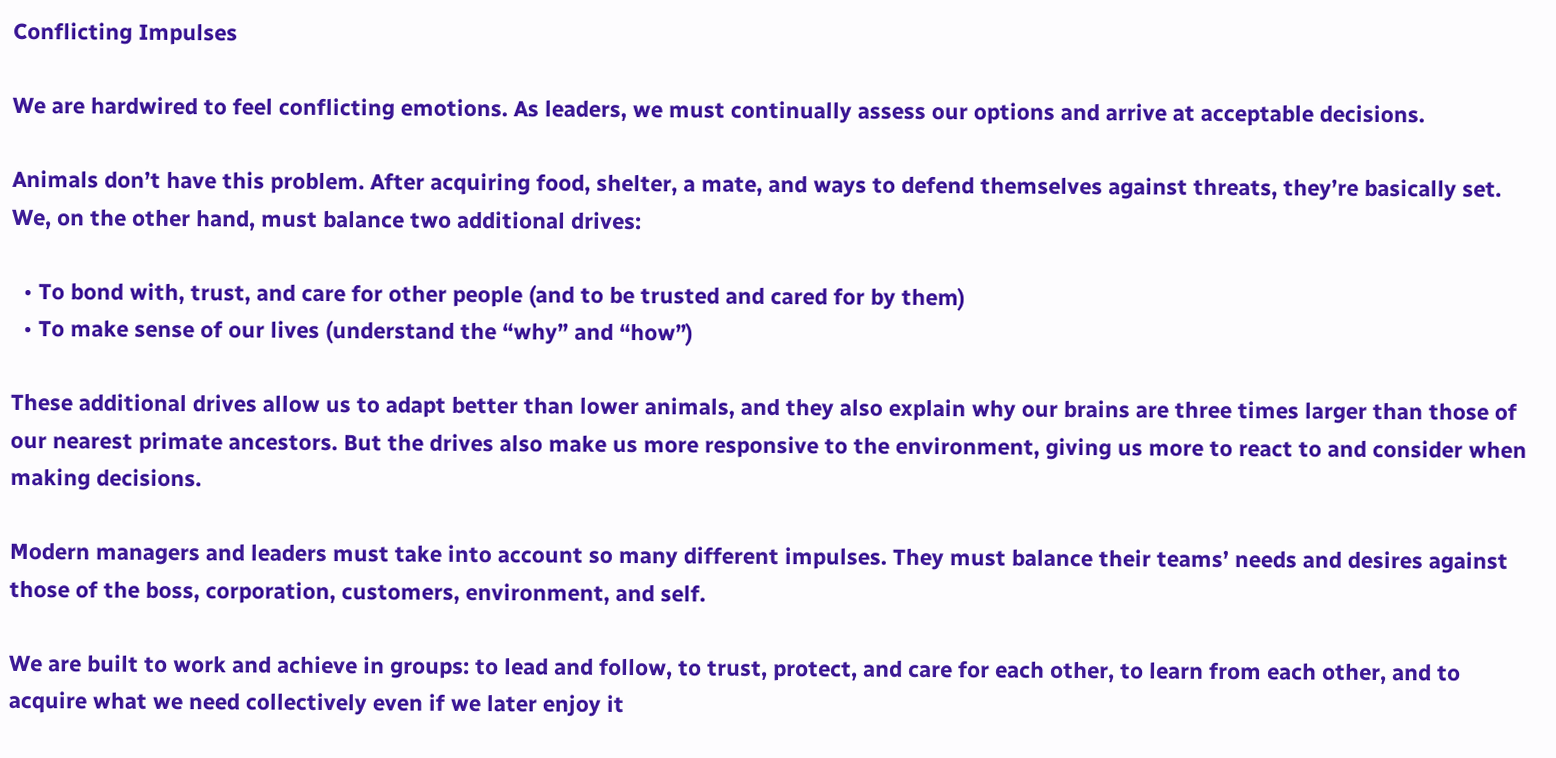Conflicting Impulses

We are hardwired to feel conflicting emotions. As leaders, we must continually assess our options and arrive at acceptable decisions.

Animals don’t have this problem. After acquiring food, shelter, a mate, and ways to defend themselves against threats, they’re basically set. We, on the other hand, must balance two additional drives:

  • To bond with, trust, and care for other people (and to be trusted and cared for by them)
  • To make sense of our lives (understand the “why” and “how”)

These additional drives allow us to adapt better than lower animals, and they also explain why our brains are three times larger than those of our nearest primate ancestors. But the drives also make us more responsive to the environment, giving us more to react to and consider when making decisions.

Modern managers and leaders must take into account so many different impulses. They must balance their teams’ needs and desires against those of the boss, corporation, customers, environment, and self.

We are built to work and achieve in groups: to lead and follow, to trust, protect, and care for each other, to learn from each other, and to acquire what we need collectively even if we later enjoy it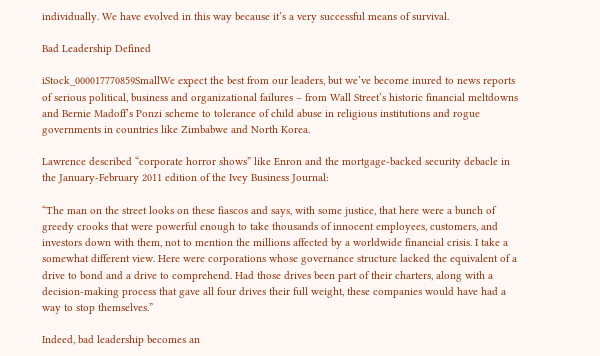individually. We have evolved in this way because it’s a very successful means of survival.

Bad Leadership Defined

iStock_000017770859SmallWe expect the best from our leaders, but we’ve become inured to news reports of serious political, business and organizational failures – from Wall Street’s historic financial meltdowns and Bernie Madoff’s Ponzi scheme to tolerance of child abuse in religious institutions and rogue governments in countries like Zimbabwe and North Korea.

Lawrence described “corporate horror shows” like Enron and the mortgage-backed security debacle in the January-February 2011 edition of the Ivey Business Journal:

“The man on the street looks on these fiascos and says, with some justice, that here were a bunch of greedy crooks that were powerful enough to take thousands of innocent employees, customers, and investors down with them, not to mention the millions affected by a worldwide financial crisis. I take a somewhat different view. Here were corporations whose governance structure lacked the equivalent of a drive to bond and a drive to comprehend. Had those drives been part of their charters, along with a decision-making process that gave all four drives their full weight, these companies would have had a way to stop themselves.”

Indeed, bad leadership becomes an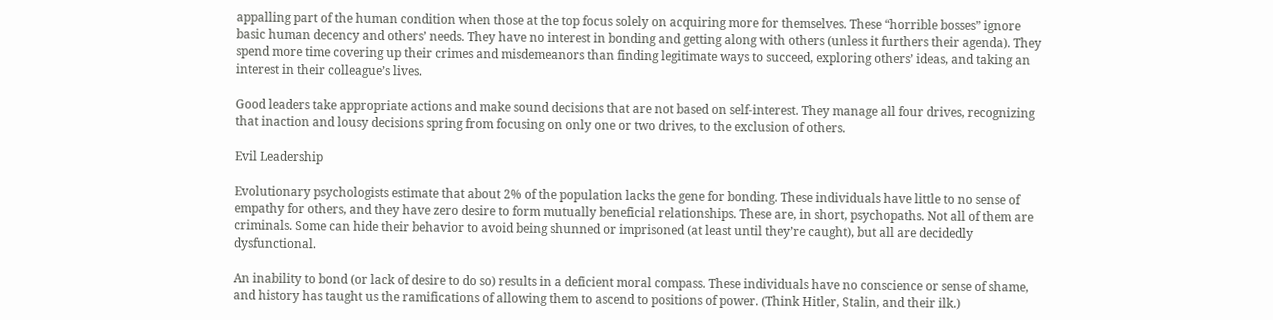appalling part of the human condition when those at the top focus solely on acquiring more for themselves. These “horrible bosses” ignore basic human decency and others’ needs. They have no interest in bonding and getting along with others (unless it furthers their agenda). They spend more time covering up their crimes and misdemeanors than finding legitimate ways to succeed, exploring others’ ideas, and taking an interest in their colleague’s lives.

Good leaders take appropriate actions and make sound decisions that are not based on self-interest. They manage all four drives, recognizing that inaction and lousy decisions spring from focusing on only one or two drives, to the exclusion of others.

Evil Leadership

Evolutionary psychologists estimate that about 2% of the population lacks the gene for bonding. These individuals have little to no sense of empathy for others, and they have zero desire to form mutually beneficial relationships. These are, in short, psychopaths. Not all of them are criminals. Some can hide their behavior to avoid being shunned or imprisoned (at least until they’re caught), but all are decidedly dysfunctional.

An inability to bond (or lack of desire to do so) results in a deficient moral compass. These individuals have no conscience or sense of shame, and history has taught us the ramifications of allowing them to ascend to positions of power. (Think Hitler, Stalin, and their ilk.)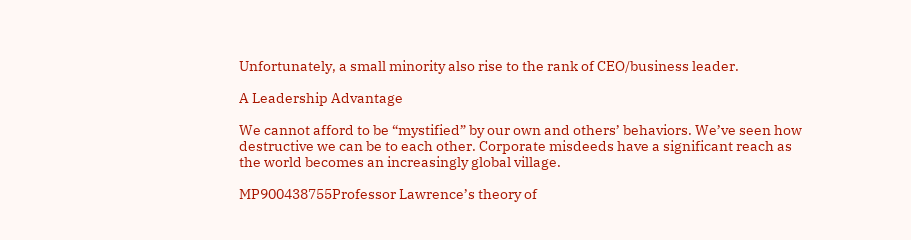Unfortunately, a small minority also rise to the rank of CEO/business leader.

A Leadership Advantage

We cannot afford to be “mystified” by our own and others’ behaviors. We’ve seen how destructive we can be to each other. Corporate misdeeds have a significant reach as the world becomes an increasingly global village.

MP900438755Professor Lawrence’s theory of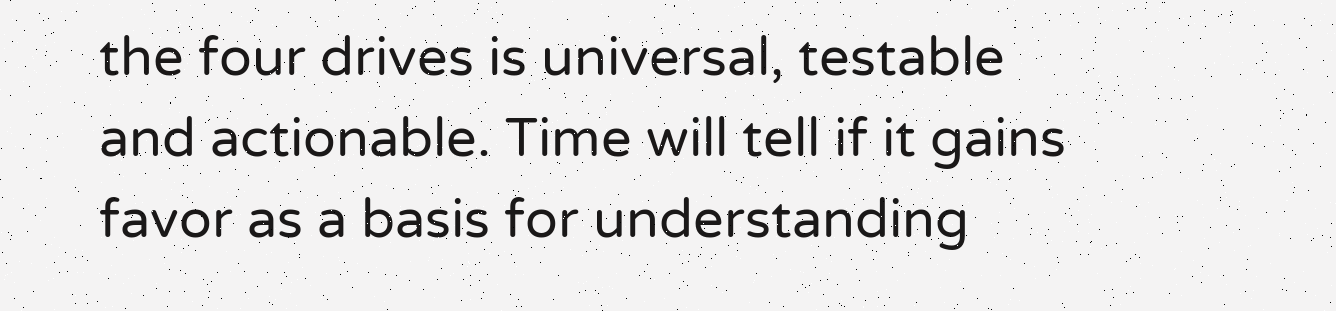the four drives is universal, testable and actionable. Time will tell if it gains favor as a basis for understanding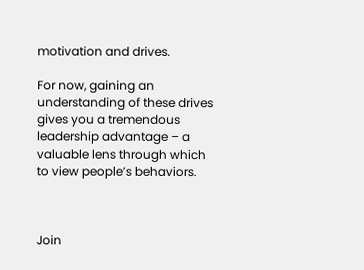motivation and drives.

For now, gaining an understanding of these drives gives you a tremendous leadership advantage – a valuable lens through which to view people’s behaviors.



Join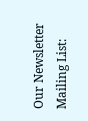Our Newsletter Mailing List: